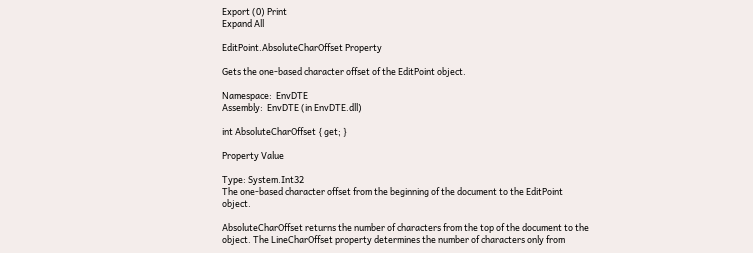Export (0) Print
Expand All

EditPoint.AbsoluteCharOffset Property

Gets the one-based character offset of the EditPoint object.

Namespace:  EnvDTE
Assembly:  EnvDTE (in EnvDTE.dll)

int AbsoluteCharOffset { get; }

Property Value

Type: System.Int32
The one-based character offset from the beginning of the document to the EditPoint object.

AbsoluteCharOffset returns the number of characters from the top of the document to the object. The LineCharOffset property determines the number of characters only from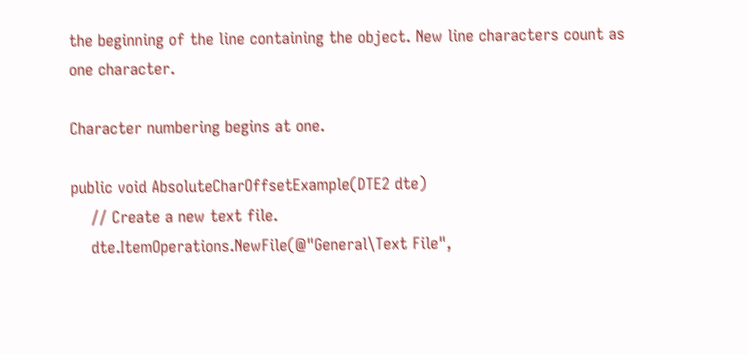the beginning of the line containing the object. New line characters count as one character.

Character numbering begins at one.

public void AbsoluteCharOffsetExample(DTE2 dte)
    // Create a new text file.
    dte.ItemOperations.NewFile(@"General\Text File",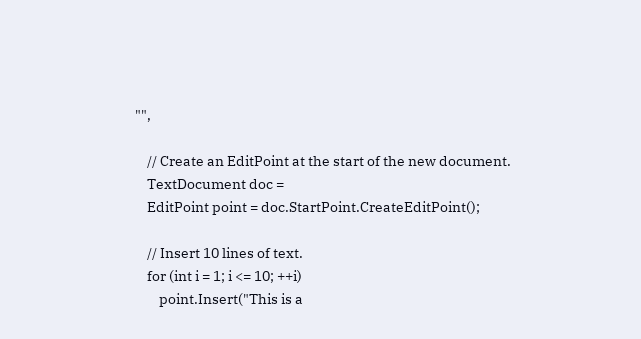"",

    // Create an EditPoint at the start of the new document.
    TextDocument doc =
    EditPoint point = doc.StartPoint.CreateEditPoint();

    // Insert 10 lines of text.
    for (int i = 1; i <= 10; ++i)
        point.Insert("This is a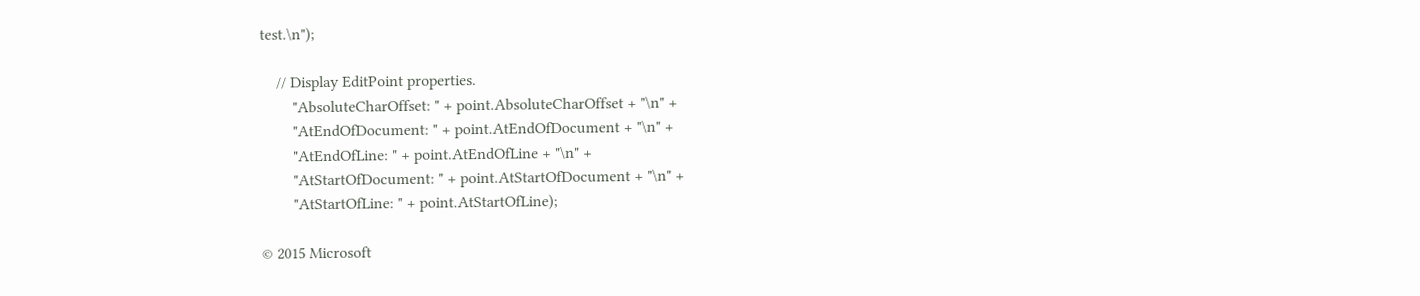test.\n");

    // Display EditPoint properties.
        "AbsoluteCharOffset: " + point.AbsoluteCharOffset + "\n" +
        "AtEndOfDocument: " + point.AtEndOfDocument + "\n" +
        "AtEndOfLine: " + point.AtEndOfLine + "\n" +
        "AtStartOfDocument: " + point.AtStartOfDocument + "\n" +
        "AtStartOfLine: " + point.AtStartOfLine);

© 2015 Microsoft